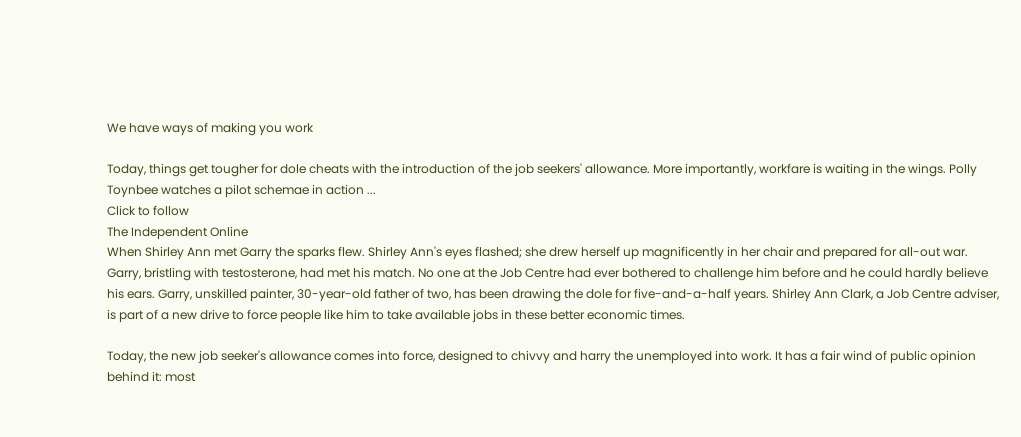We have ways of making you work

Today, things get tougher for dole cheats with the introduction of the job seekers' allowance. More importantly, workfare is waiting in the wings. Polly Toynbee watches a pilot schemae in action ...
Click to follow
The Independent Online
When Shirley Ann met Garry the sparks flew. Shirley Ann's eyes flashed; she drew herself up magnificently in her chair and prepared for all-out war. Garry, bristling with testosterone, had met his match. No one at the Job Centre had ever bothered to challenge him before and he could hardly believe his ears. Garry, unskilled painter, 30-year-old father of two, has been drawing the dole for five-and-a-half years. Shirley Ann Clark, a Job Centre adviser, is part of a new drive to force people like him to take available jobs in these better economic times.

Today, the new job seeker's allowance comes into force, designed to chivvy and harry the unemployed into work. It has a fair wind of public opinion behind it: most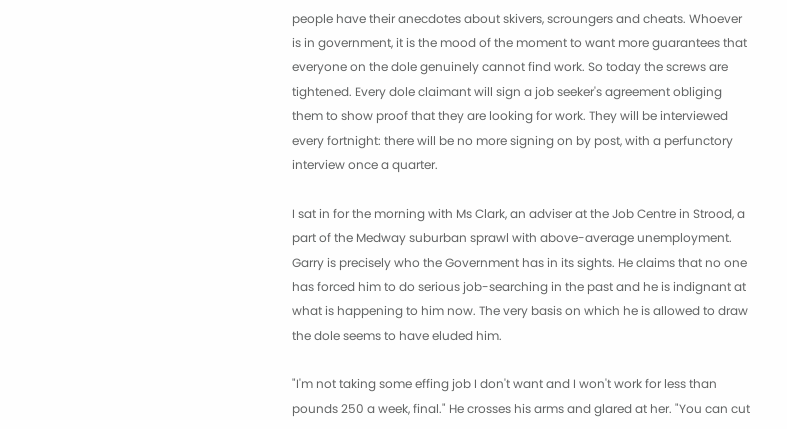people have their anecdotes about skivers, scroungers and cheats. Whoever is in government, it is the mood of the moment to want more guarantees that everyone on the dole genuinely cannot find work. So today the screws are tightened. Every dole claimant will sign a job seeker's agreement obliging them to show proof that they are looking for work. They will be interviewed every fortnight: there will be no more signing on by post, with a perfunctory interview once a quarter.

I sat in for the morning with Ms Clark, an adviser at the Job Centre in Strood, a part of the Medway suburban sprawl with above-average unemployment. Garry is precisely who the Government has in its sights. He claims that no one has forced him to do serious job-searching in the past and he is indignant at what is happening to him now. The very basis on which he is allowed to draw the dole seems to have eluded him.

"I'm not taking some effing job I don't want and I won't work for less than pounds 250 a week, final." He crosses his arms and glared at her. "You can cut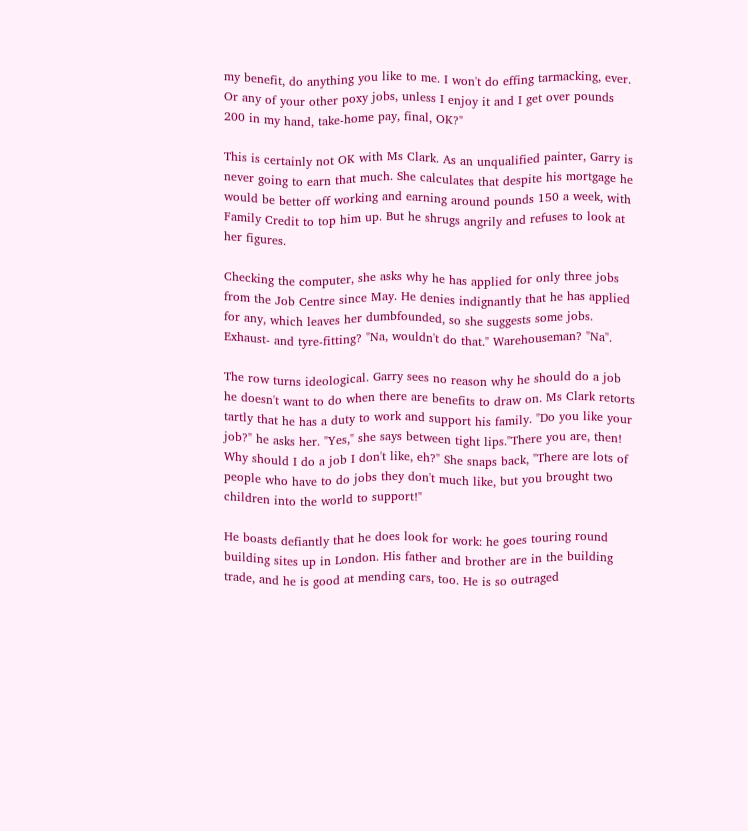my benefit, do anything you like to me. I won't do effing tarmacking, ever. Or any of your other poxy jobs, unless I enjoy it and I get over pounds 200 in my hand, take-home pay, final, OK?"

This is certainly not OK with Ms Clark. As an unqualified painter, Garry is never going to earn that much. She calculates that despite his mortgage he would be better off working and earning around pounds 150 a week, with Family Credit to top him up. But he shrugs angrily and refuses to look at her figures.

Checking the computer, she asks why he has applied for only three jobs from the Job Centre since May. He denies indignantly that he has applied for any, which leaves her dumbfounded, so she suggests some jobs. Exhaust- and tyre-fitting? "Na, wouldn't do that." Warehouseman? "Na".

The row turns ideological. Garry sees no reason why he should do a job he doesn't want to do when there are benefits to draw on. Ms Clark retorts tartly that he has a duty to work and support his family. "Do you like your job?" he asks her. "Yes," she says between tight lips."There you are, then! Why should I do a job I don't like, eh?" She snaps back, "There are lots of people who have to do jobs they don't much like, but you brought two children into the world to support!"

He boasts defiantly that he does look for work: he goes touring round building sites up in London. His father and brother are in the building trade, and he is good at mending cars, too. He is so outraged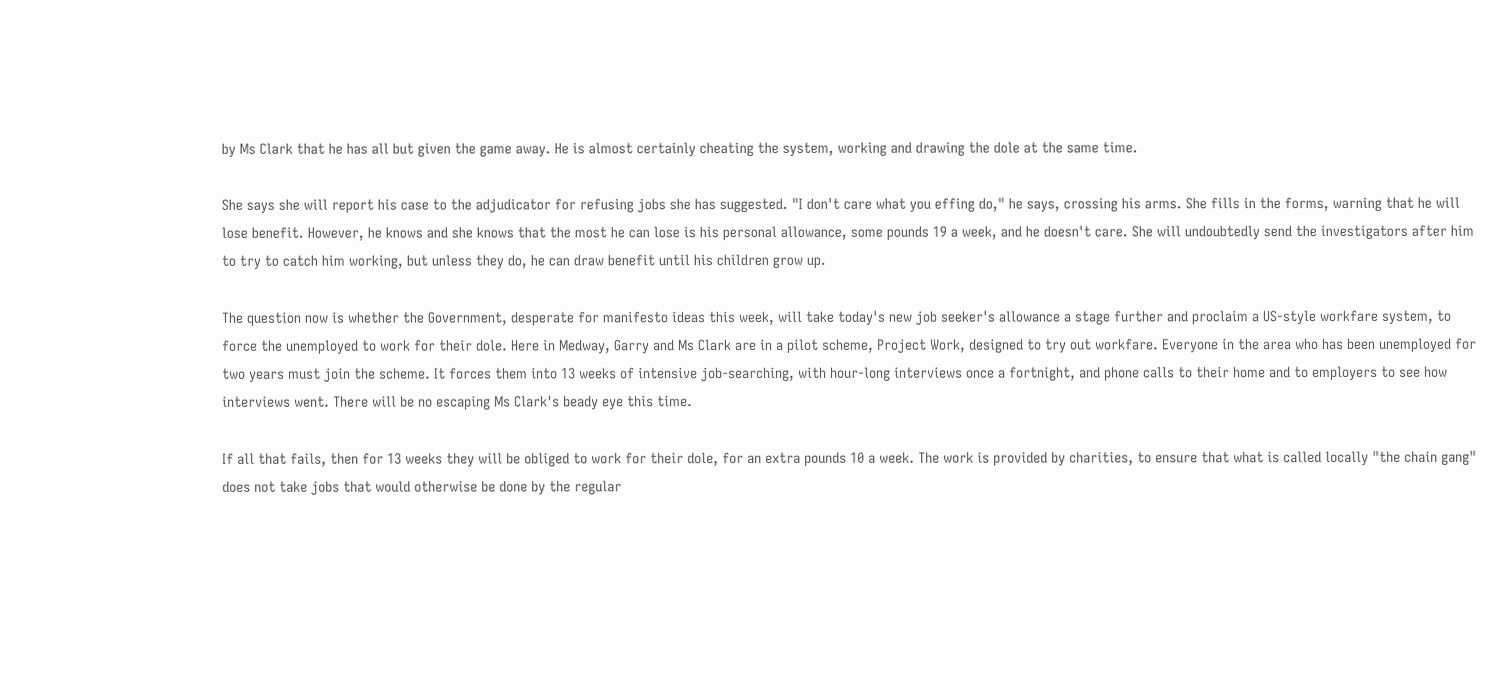by Ms Clark that he has all but given the game away. He is almost certainly cheating the system, working and drawing the dole at the same time.

She says she will report his case to the adjudicator for refusing jobs she has suggested. "I don't care what you effing do," he says, crossing his arms. She fills in the forms, warning that he will lose benefit. However, he knows and she knows that the most he can lose is his personal allowance, some pounds 19 a week, and he doesn't care. She will undoubtedly send the investigators after him to try to catch him working, but unless they do, he can draw benefit until his children grow up.

The question now is whether the Government, desperate for manifesto ideas this week, will take today's new job seeker's allowance a stage further and proclaim a US-style workfare system, to force the unemployed to work for their dole. Here in Medway, Garry and Ms Clark are in a pilot scheme, Project Work, designed to try out workfare. Everyone in the area who has been unemployed for two years must join the scheme. It forces them into 13 weeks of intensive job-searching, with hour-long interviews once a fortnight, and phone calls to their home and to employers to see how interviews went. There will be no escaping Ms Clark's beady eye this time.

If all that fails, then for 13 weeks they will be obliged to work for their dole, for an extra pounds 10 a week. The work is provided by charities, to ensure that what is called locally "the chain gang" does not take jobs that would otherwise be done by the regular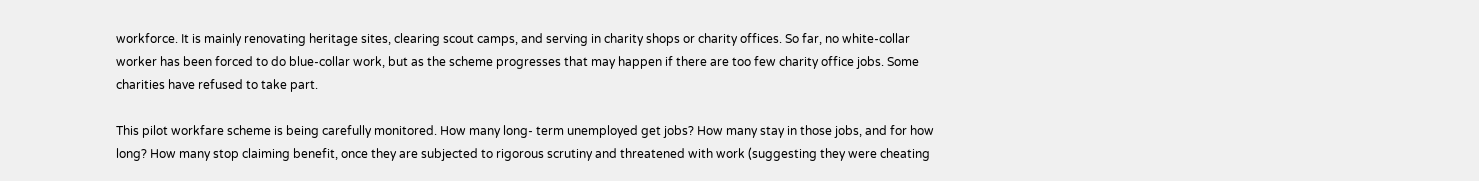workforce. It is mainly renovating heritage sites, clearing scout camps, and serving in charity shops or charity offices. So far, no white-collar worker has been forced to do blue-collar work, but as the scheme progresses that may happen if there are too few charity office jobs. Some charities have refused to take part.

This pilot workfare scheme is being carefully monitored. How many long- term unemployed get jobs? How many stay in those jobs, and for how long? How many stop claiming benefit, once they are subjected to rigorous scrutiny and threatened with work (suggesting they were cheating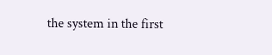the system in the first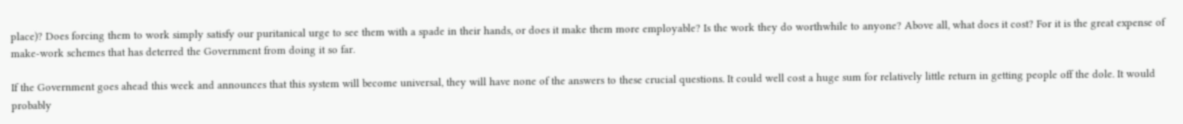place)? Does forcing them to work simply satisfy our puritanical urge to see them with a spade in their hands, or does it make them more employable? Is the work they do worthwhile to anyone? Above all, what does it cost? For it is the great expense of make-work schemes that has deterred the Government from doing it so far.

If the Government goes ahead this week and announces that this system will become universal, they will have none of the answers to these crucial questions. It could well cost a huge sum for relatively little return in getting people off the dole. It would probably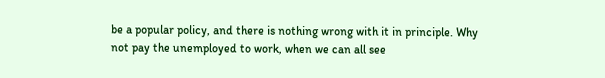be a popular policy, and there is nothing wrong with it in principle. Why not pay the unemployed to work, when we can all see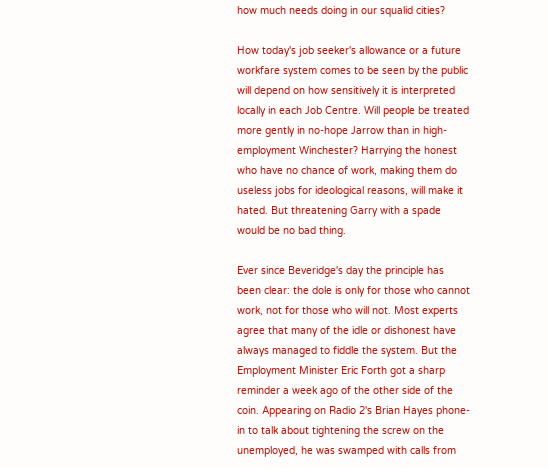how much needs doing in our squalid cities?

How today's job seeker's allowance or a future workfare system comes to be seen by the public will depend on how sensitively it is interpreted locally in each Job Centre. Will people be treated more gently in no-hope Jarrow than in high-employment Winchester? Harrying the honest who have no chance of work, making them do useless jobs for ideological reasons, will make it hated. But threatening Garry with a spade would be no bad thing.

Ever since Beveridge's day the principle has been clear: the dole is only for those who cannot work, not for those who will not. Most experts agree that many of the idle or dishonest have always managed to fiddle the system. But the Employment Minister Eric Forth got a sharp reminder a week ago of the other side of the coin. Appearing on Radio 2's Brian Hayes phone-in to talk about tightening the screw on the unemployed, he was swamped with calls from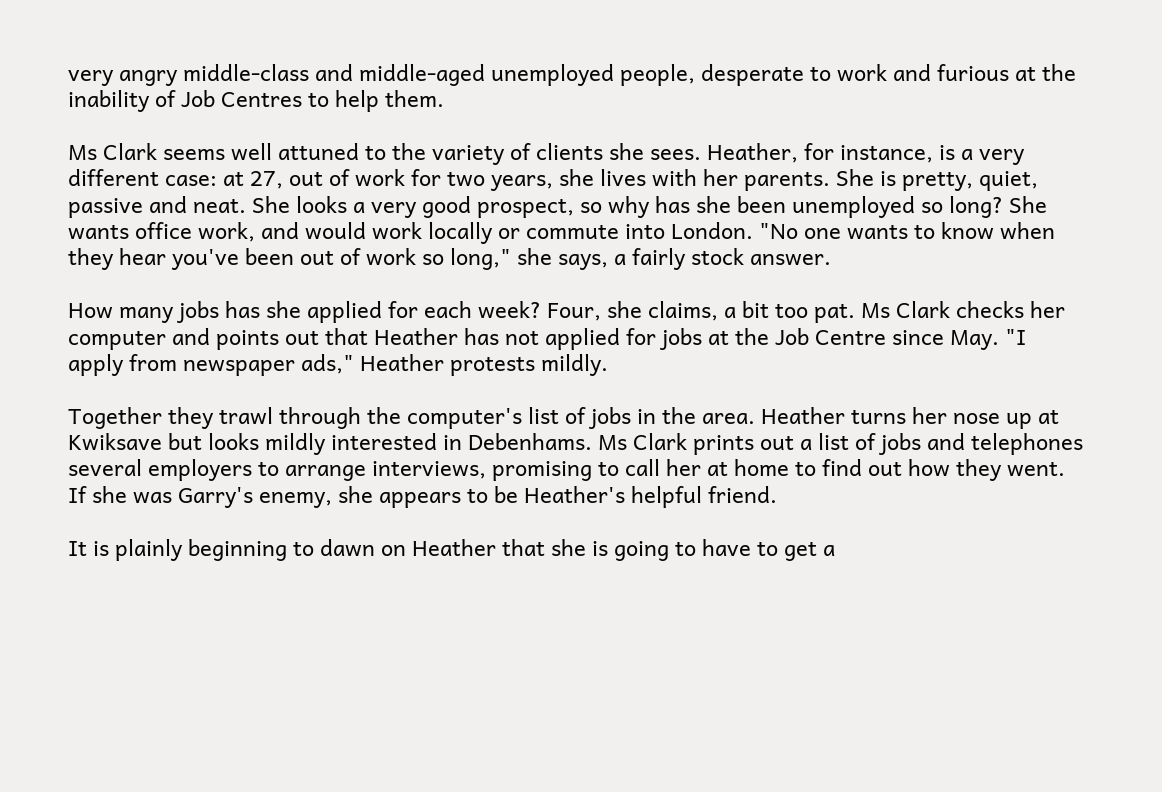very angry middle-class and middle-aged unemployed people, desperate to work and furious at the inability of Job Centres to help them.

Ms Clark seems well attuned to the variety of clients she sees. Heather, for instance, is a very different case: at 27, out of work for two years, she lives with her parents. She is pretty, quiet, passive and neat. She looks a very good prospect, so why has she been unemployed so long? She wants office work, and would work locally or commute into London. "No one wants to know when they hear you've been out of work so long," she says, a fairly stock answer.

How many jobs has she applied for each week? Four, she claims, a bit too pat. Ms Clark checks her computer and points out that Heather has not applied for jobs at the Job Centre since May. "I apply from newspaper ads," Heather protests mildly.

Together they trawl through the computer's list of jobs in the area. Heather turns her nose up at Kwiksave but looks mildly interested in Debenhams. Ms Clark prints out a list of jobs and telephones several employers to arrange interviews, promising to call her at home to find out how they went. If she was Garry's enemy, she appears to be Heather's helpful friend.

It is plainly beginning to dawn on Heather that she is going to have to get a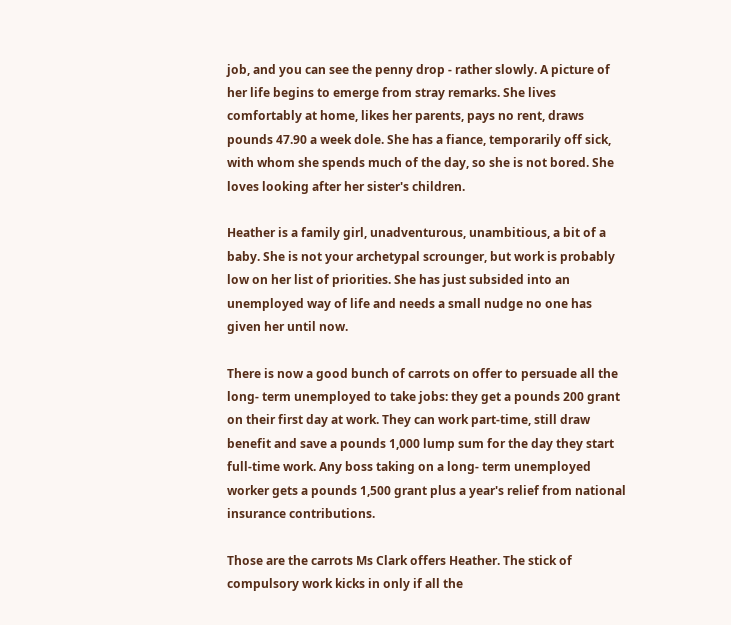job, and you can see the penny drop - rather slowly. A picture of her life begins to emerge from stray remarks. She lives comfortably at home, likes her parents, pays no rent, draws pounds 47.90 a week dole. She has a fiance, temporarily off sick, with whom she spends much of the day, so she is not bored. She loves looking after her sister's children.

Heather is a family girl, unadventurous, unambitious, a bit of a baby. She is not your archetypal scrounger, but work is probably low on her list of priorities. She has just subsided into an unemployed way of life and needs a small nudge no one has given her until now.

There is now a good bunch of carrots on offer to persuade all the long- term unemployed to take jobs: they get a pounds 200 grant on their first day at work. They can work part-time, still draw benefit and save a pounds 1,000 lump sum for the day they start full-time work. Any boss taking on a long- term unemployed worker gets a pounds 1,500 grant plus a year's relief from national insurance contributions.

Those are the carrots Ms Clark offers Heather. The stick of compulsory work kicks in only if all the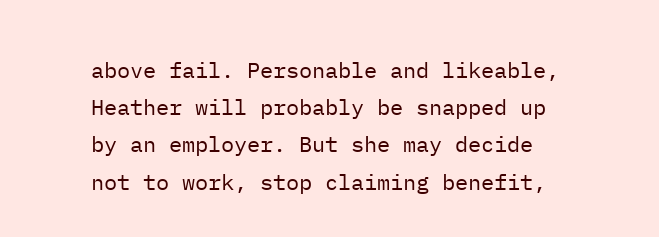above fail. Personable and likeable, Heather will probably be snapped up by an employer. But she may decide not to work, stop claiming benefit,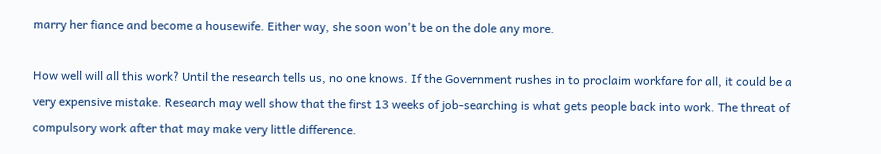marry her fiance and become a housewife. Either way, she soon won't be on the dole any more.

How well will all this work? Until the research tells us, no one knows. If the Government rushes in to proclaim workfare for all, it could be a very expensive mistake. Research may well show that the first 13 weeks of job-searching is what gets people back into work. The threat of compulsory work after that may make very little difference.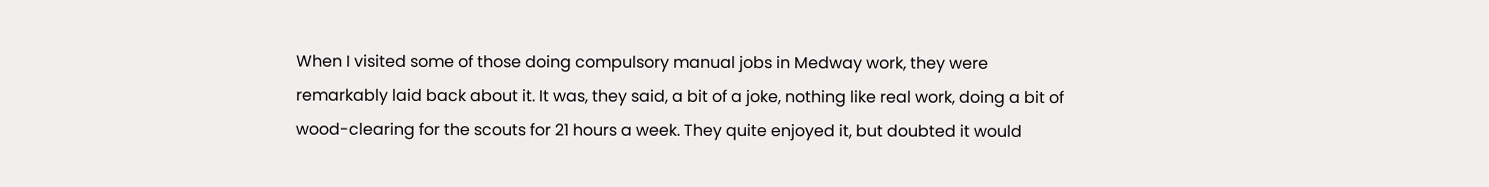When I visited some of those doing compulsory manual jobs in Medway work, they were remarkably laid back about it. It was, they said, a bit of a joke, nothing like real work, doing a bit of wood-clearing for the scouts for 21 hours a week. They quite enjoyed it, but doubted it would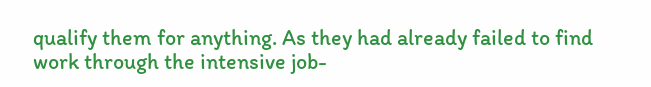qualify them for anything. As they had already failed to find work through the intensive job-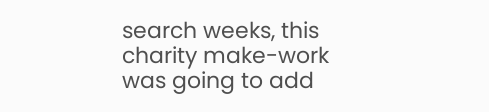search weeks, this charity make-work was going to add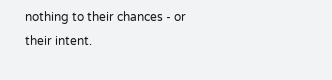nothing to their chances - or their intent.